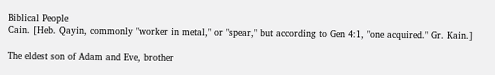Biblical People
Cain. [Heb. Qayin, commonly "worker in metal," or "spear," but according to Gen 4:1, "one acquired." Gr. Kain.]

The eldest son of Adam and Eve, brother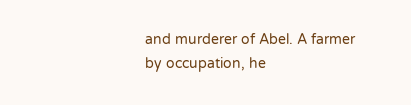and murderer of Abel. A farmer by occupation, he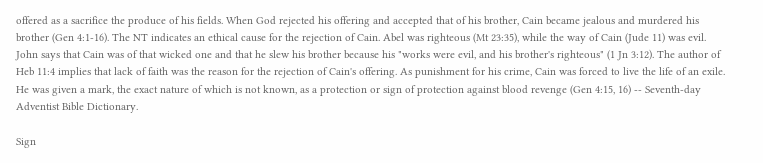offered as a sacrifice the produce of his fields. When God rejected his offering and accepted that of his brother, Cain became jealous and murdered his brother (Gen 4:1-16). The NT indicates an ethical cause for the rejection of Cain. Abel was righteous (Mt 23:35), while the way of Cain (Jude 11) was evil. John says that Cain was of that wicked one and that he slew his brother because his "works were evil, and his brother's righteous" (1 Jn 3:12). The author of Heb 11:4 implies that lack of faith was the reason for the rejection of Cain's offering. As punishment for his crime, Cain was forced to live the life of an exile. He was given a mark, the exact nature of which is not known, as a protection or sign of protection against blood revenge (Gen 4:15, 16) -- Seventh-day Adventist Bible Dictionary.

Sign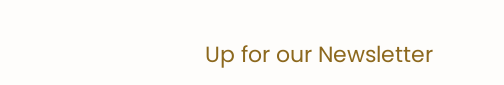Up for our Newsletter